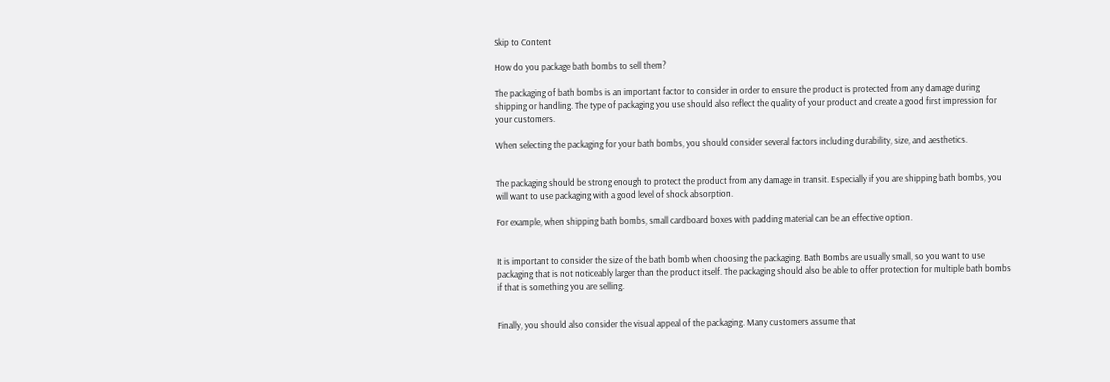Skip to Content

How do you package bath bombs to sell them?

The packaging of bath bombs is an important factor to consider in order to ensure the product is protected from any damage during shipping or handling. The type of packaging you use should also reflect the quality of your product and create a good first impression for your customers.

When selecting the packaging for your bath bombs, you should consider several factors including durability, size, and aesthetics.


The packaging should be strong enough to protect the product from any damage in transit. Especially if you are shipping bath bombs, you will want to use packaging with a good level of shock absorption.

For example, when shipping bath bombs, small cardboard boxes with padding material can be an effective option.


It is important to consider the size of the bath bomb when choosing the packaging. Bath Bombs are usually small, so you want to use packaging that is not noticeably larger than the product itself. The packaging should also be able to offer protection for multiple bath bombs if that is something you are selling.


Finally, you should also consider the visual appeal of the packaging. Many customers assume that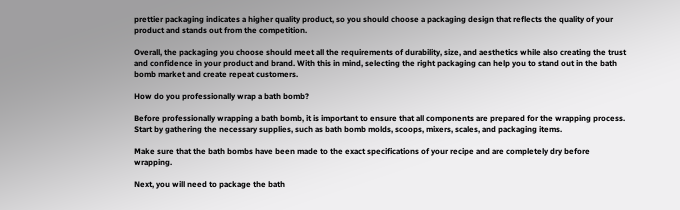prettier packaging indicates a higher quality product, so you should choose a packaging design that reflects the quality of your product and stands out from the competition.

Overall, the packaging you choose should meet all the requirements of durability, size, and aesthetics while also creating the trust and confidence in your product and brand. With this in mind, selecting the right packaging can help you to stand out in the bath bomb market and create repeat customers.

How do you professionally wrap a bath bomb?

Before professionally wrapping a bath bomb, it is important to ensure that all components are prepared for the wrapping process. Start by gathering the necessary supplies, such as bath bomb molds, scoops, mixers, scales, and packaging items.

Make sure that the bath bombs have been made to the exact specifications of your recipe and are completely dry before wrapping.

Next, you will need to package the bath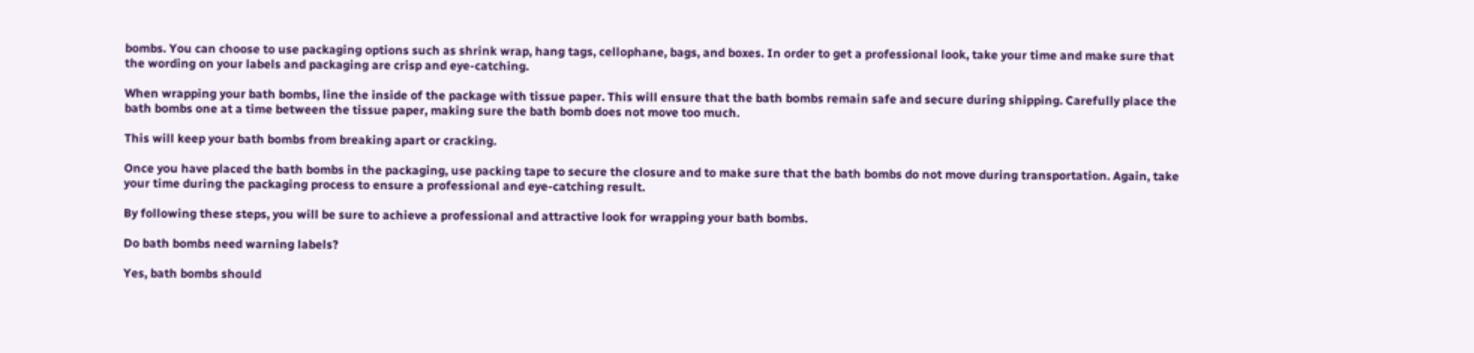bombs. You can choose to use packaging options such as shrink wrap, hang tags, cellophane, bags, and boxes. In order to get a professional look, take your time and make sure that the wording on your labels and packaging are crisp and eye-catching.

When wrapping your bath bombs, line the inside of the package with tissue paper. This will ensure that the bath bombs remain safe and secure during shipping. Carefully place the bath bombs one at a time between the tissue paper, making sure the bath bomb does not move too much.

This will keep your bath bombs from breaking apart or cracking.

Once you have placed the bath bombs in the packaging, use packing tape to secure the closure and to make sure that the bath bombs do not move during transportation. Again, take your time during the packaging process to ensure a professional and eye-catching result.

By following these steps, you will be sure to achieve a professional and attractive look for wrapping your bath bombs.

Do bath bombs need warning labels?

Yes, bath bombs should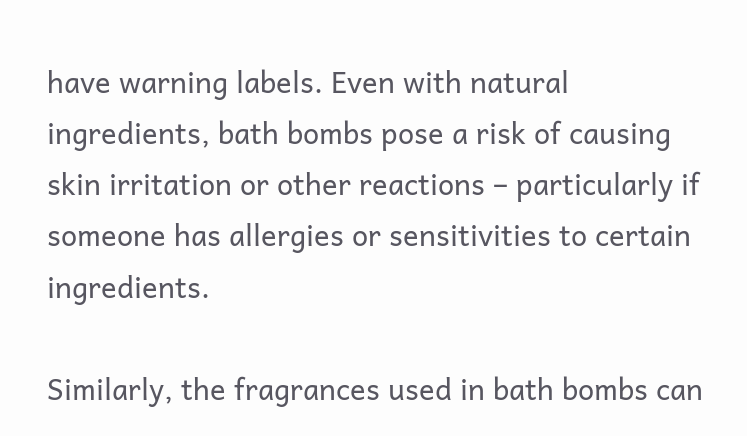have warning labels. Even with natural ingredients, bath bombs pose a risk of causing skin irritation or other reactions – particularly if someone has allergies or sensitivities to certain ingredients.

Similarly, the fragrances used in bath bombs can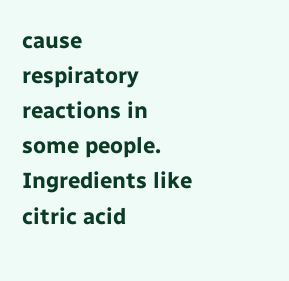cause respiratory reactions in some people. Ingredients like citric acid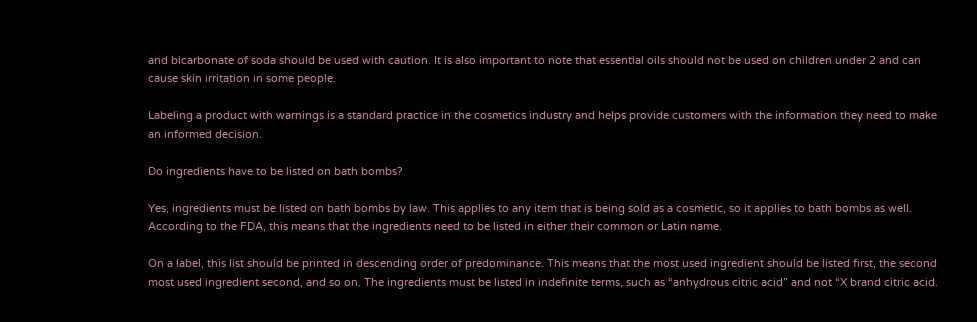and bicarbonate of soda should be used with caution. It is also important to note that essential oils should not be used on children under 2 and can cause skin irritation in some people.

Labeling a product with warnings is a standard practice in the cosmetics industry and helps provide customers with the information they need to make an informed decision.

Do ingredients have to be listed on bath bombs?

Yes, ingredients must be listed on bath bombs by law. This applies to any item that is being sold as a cosmetic, so it applies to bath bombs as well. According to the FDA, this means that the ingredients need to be listed in either their common or Latin name.

On a label, this list should be printed in descending order of predominance. This means that the most used ingredient should be listed first, the second most used ingredient second, and so on. The ingredients must be listed in indefinite terms, such as “anhydrous citric acid” and not “X brand citric acid.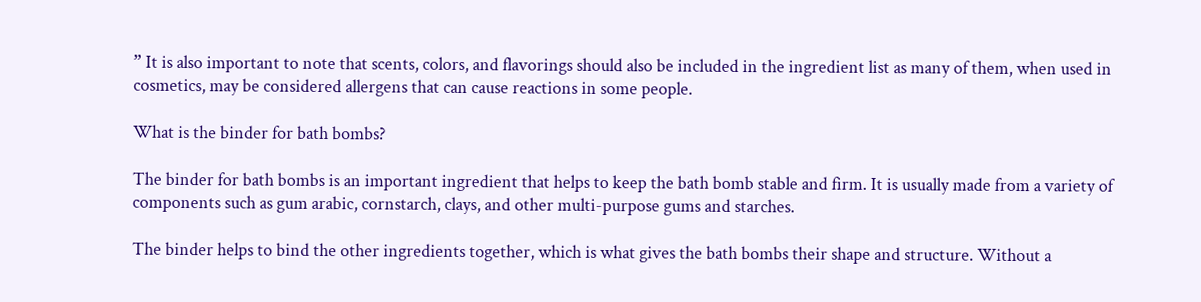” It is also important to note that scents, colors, and flavorings should also be included in the ingredient list as many of them, when used in cosmetics, may be considered allergens that can cause reactions in some people.

What is the binder for bath bombs?

The binder for bath bombs is an important ingredient that helps to keep the bath bomb stable and firm. It is usually made from a variety of components such as gum arabic, cornstarch, clays, and other multi-purpose gums and starches.

The binder helps to bind the other ingredients together, which is what gives the bath bombs their shape and structure. Without a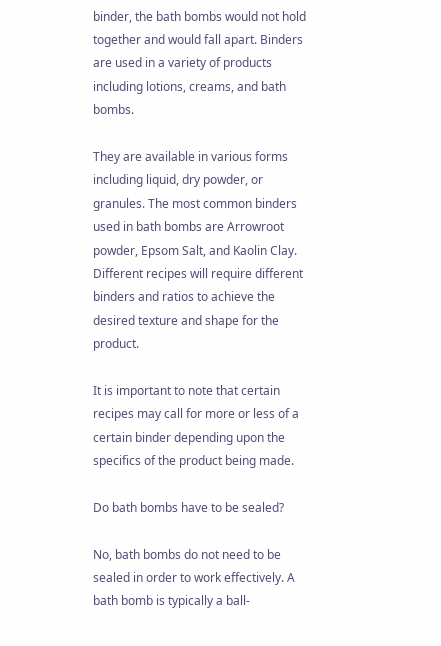binder, the bath bombs would not hold together and would fall apart. Binders are used in a variety of products including lotions, creams, and bath bombs.

They are available in various forms including liquid, dry powder, or granules. The most common binders used in bath bombs are Arrowroot powder, Epsom Salt, and Kaolin Clay. Different recipes will require different binders and ratios to achieve the desired texture and shape for the product.

It is important to note that certain recipes may call for more or less of a certain binder depending upon the specifics of the product being made.

Do bath bombs have to be sealed?

No, bath bombs do not need to be sealed in order to work effectively. A bath bomb is typically a ball-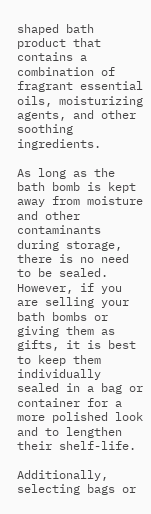shaped bath product that contains a combination of fragrant essential oils, moisturizing agents, and other soothing ingredients.

As long as the bath bomb is kept away from moisture and other contaminants during storage, there is no need to be sealed. However, if you are selling your bath bombs or giving them as gifts, it is best to keep them individually sealed in a bag or container for a more polished look and to lengthen their shelf-life.

Additionally, selecting bags or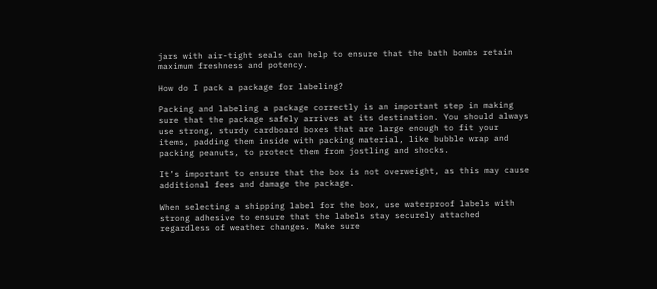jars with air-tight seals can help to ensure that the bath bombs retain maximum freshness and potency.

How do I pack a package for labeling?

Packing and labeling a package correctly is an important step in making sure that the package safely arrives at its destination. You should always use strong, sturdy cardboard boxes that are large enough to fit your items, padding them inside with packing material, like bubble wrap and packing peanuts, to protect them from jostling and shocks.

It’s important to ensure that the box is not overweight, as this may cause additional fees and damage the package.

When selecting a shipping label for the box, use waterproof labels with strong adhesive to ensure that the labels stay securely attached regardless of weather changes. Make sure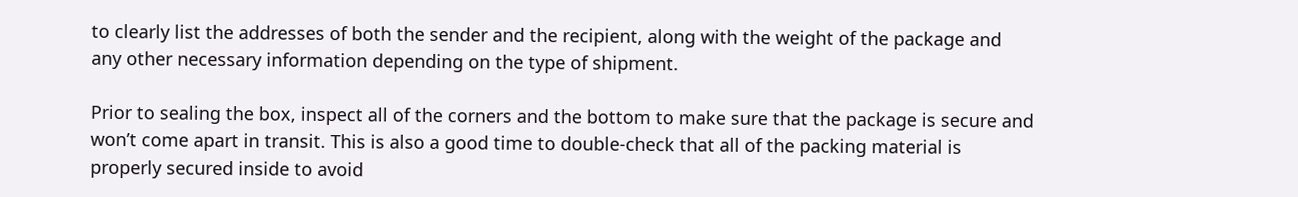to clearly list the addresses of both the sender and the recipient, along with the weight of the package and any other necessary information depending on the type of shipment.

Prior to sealing the box, inspect all of the corners and the bottom to make sure that the package is secure and won’t come apart in transit. This is also a good time to double-check that all of the packing material is properly secured inside to avoid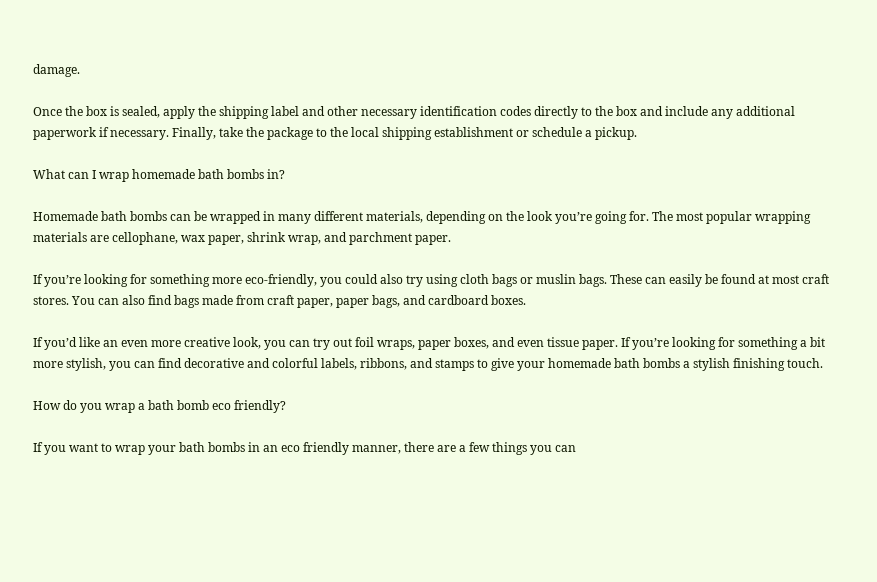damage.

Once the box is sealed, apply the shipping label and other necessary identification codes directly to the box and include any additional paperwork if necessary. Finally, take the package to the local shipping establishment or schedule a pickup.

What can I wrap homemade bath bombs in?

Homemade bath bombs can be wrapped in many different materials, depending on the look you’re going for. The most popular wrapping materials are cellophane, wax paper, shrink wrap, and parchment paper.

If you’re looking for something more eco-friendly, you could also try using cloth bags or muslin bags. These can easily be found at most craft stores. You can also find bags made from craft paper, paper bags, and cardboard boxes.

If you’d like an even more creative look, you can try out foil wraps, paper boxes, and even tissue paper. If you’re looking for something a bit more stylish, you can find decorative and colorful labels, ribbons, and stamps to give your homemade bath bombs a stylish finishing touch.

How do you wrap a bath bomb eco friendly?

If you want to wrap your bath bombs in an eco friendly manner, there are a few things you can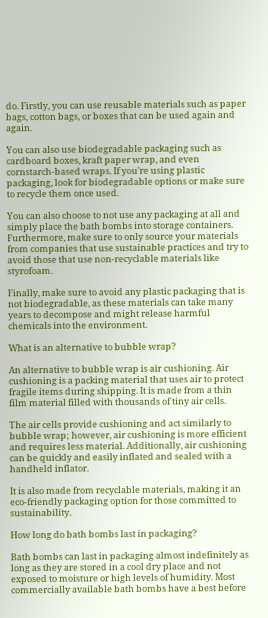do. Firstly, you can use reusable materials such as paper bags, cotton bags, or boxes that can be used again and again.

You can also use biodegradable packaging such as cardboard boxes, kraft paper wrap, and even cornstarch-based wraps. If you’re using plastic packaging, look for biodegradable options or make sure to recycle them once used.

You can also choose to not use any packaging at all and simply place the bath bombs into storage containers. Furthermore, make sure to only source your materials from companies that use sustainable practices and try to avoid those that use non-recyclable materials like styrofoam.

Finally, make sure to avoid any plastic packaging that is not biodegradable, as these materials can take many years to decompose and might release harmful chemicals into the environment.

What is an alternative to bubble wrap?

An alternative to bubble wrap is air cushioning. Air cushioning is a packing material that uses air to protect fragile items during shipping. It is made from a thin film material filled with thousands of tiny air cells.

The air cells provide cushioning and act similarly to bubble wrap; however, air cushioning is more efficient and requires less material. Additionally, air cushioning can be quickly and easily inflated and sealed with a handheld inflator.

It is also made from recyclable materials, making it an eco-friendly packaging option for those committed to sustainability.

How long do bath bombs last in packaging?

Bath bombs can last in packaging almost indefinitely as long as they are stored in a cool dry place and not exposed to moisture or high levels of humidity. Most commercially available bath bombs have a best before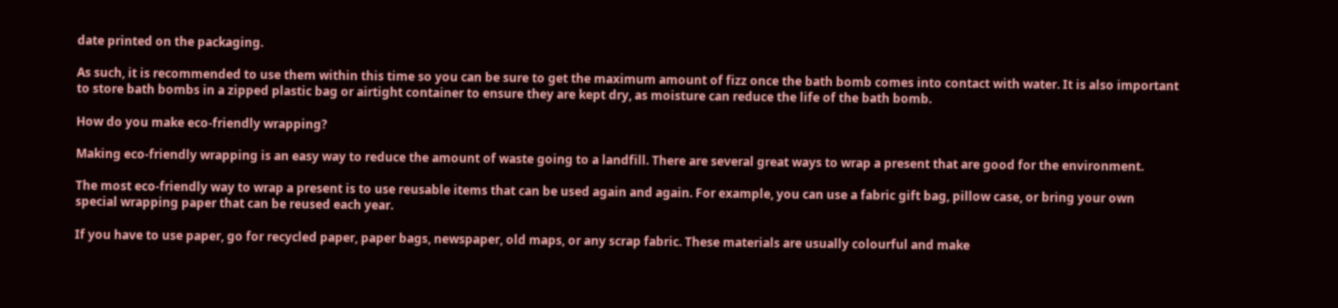date printed on the packaging.

As such, it is recommended to use them within this time so you can be sure to get the maximum amount of fizz once the bath bomb comes into contact with water. It is also important to store bath bombs in a zipped plastic bag or airtight container to ensure they are kept dry, as moisture can reduce the life of the bath bomb.

How do you make eco-friendly wrapping?

Making eco-friendly wrapping is an easy way to reduce the amount of waste going to a landfill. There are several great ways to wrap a present that are good for the environment.

The most eco-friendly way to wrap a present is to use reusable items that can be used again and again. For example, you can use a fabric gift bag, pillow case, or bring your own special wrapping paper that can be reused each year.

If you have to use paper, go for recycled paper, paper bags, newspaper, old maps, or any scrap fabric. These materials are usually colourful and make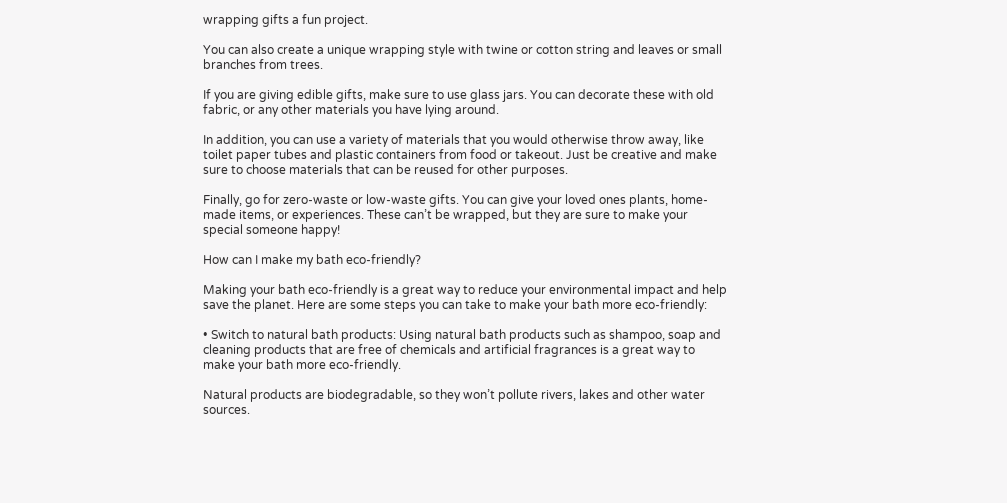wrapping gifts a fun project.

You can also create a unique wrapping style with twine or cotton string and leaves or small branches from trees.

If you are giving edible gifts, make sure to use glass jars. You can decorate these with old fabric, or any other materials you have lying around.

In addition, you can use a variety of materials that you would otherwise throw away, like toilet paper tubes and plastic containers from food or takeout. Just be creative and make sure to choose materials that can be reused for other purposes.

Finally, go for zero-waste or low-waste gifts. You can give your loved ones plants, home-made items, or experiences. These can’t be wrapped, but they are sure to make your special someone happy!

How can I make my bath eco-friendly?

Making your bath eco-friendly is a great way to reduce your environmental impact and help save the planet. Here are some steps you can take to make your bath more eco-friendly:

• Switch to natural bath products: Using natural bath products such as shampoo, soap and cleaning products that are free of chemicals and artificial fragrances is a great way to make your bath more eco-friendly.

Natural products are biodegradable, so they won’t pollute rivers, lakes and other water sources.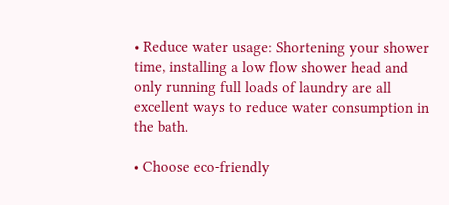• Reduce water usage: Shortening your shower time, installing a low flow shower head and only running full loads of laundry are all excellent ways to reduce water consumption in the bath.

• Choose eco-friendly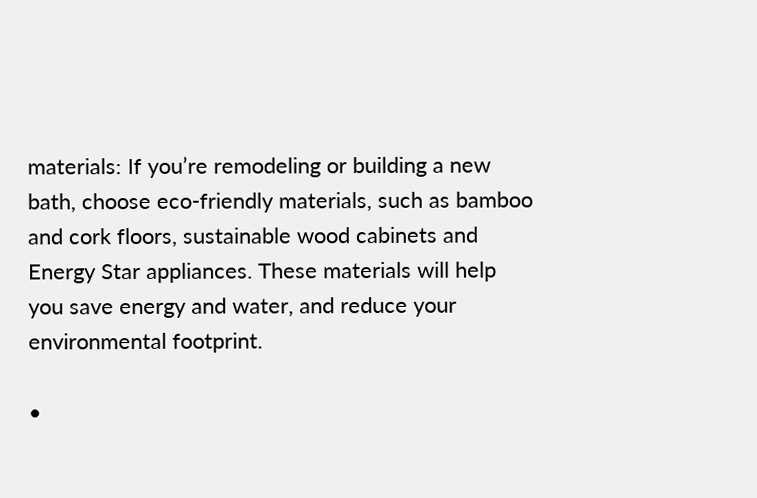materials: If you’re remodeling or building a new bath, choose eco-friendly materials, such as bamboo and cork floors, sustainable wood cabinets and Energy Star appliances. These materials will help you save energy and water, and reduce your environmental footprint.

•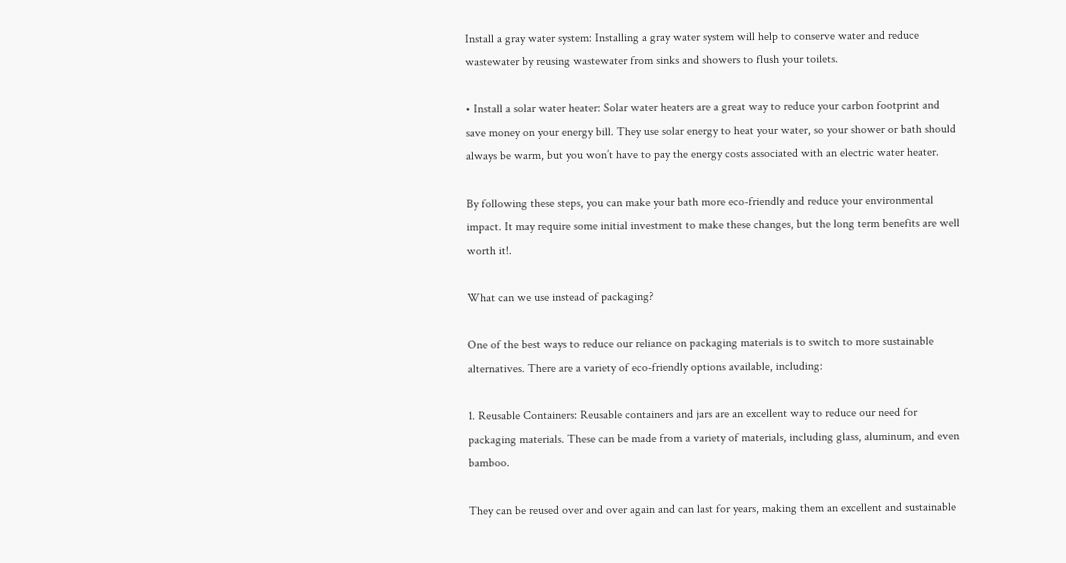Install a gray water system: Installing a gray water system will help to conserve water and reduce wastewater by reusing wastewater from sinks and showers to flush your toilets.

• Install a solar water heater: Solar water heaters are a great way to reduce your carbon footprint and save money on your energy bill. They use solar energy to heat your water, so your shower or bath should always be warm, but you won’t have to pay the energy costs associated with an electric water heater.

By following these steps, you can make your bath more eco-friendly and reduce your environmental impact. It may require some initial investment to make these changes, but the long term benefits are well worth it!.

What can we use instead of packaging?

One of the best ways to reduce our reliance on packaging materials is to switch to more sustainable alternatives. There are a variety of eco-friendly options available, including:

1. Reusable Containers: Reusable containers and jars are an excellent way to reduce our need for packaging materials. These can be made from a variety of materials, including glass, aluminum, and even bamboo.

They can be reused over and over again and can last for years, making them an excellent and sustainable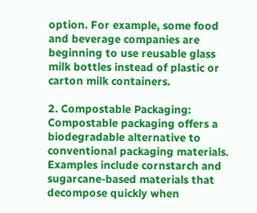option. For example, some food and beverage companies are beginning to use reusable glass milk bottles instead of plastic or carton milk containers.

2. Compostable Packaging: Compostable packaging offers a biodegradable alternative to conventional packaging materials. Examples include cornstarch and sugarcane-based materials that decompose quickly when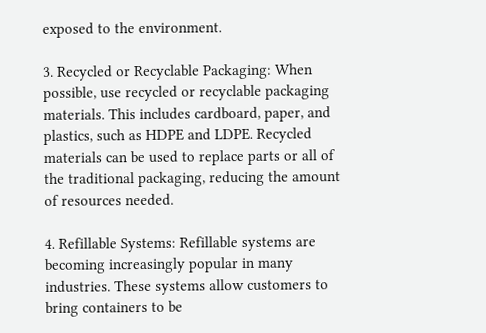exposed to the environment.

3. Recycled or Recyclable Packaging: When possible, use recycled or recyclable packaging materials. This includes cardboard, paper, and plastics, such as HDPE and LDPE. Recycled materials can be used to replace parts or all of the traditional packaging, reducing the amount of resources needed.

4. Refillable Systems: Refillable systems are becoming increasingly popular in many industries. These systems allow customers to bring containers to be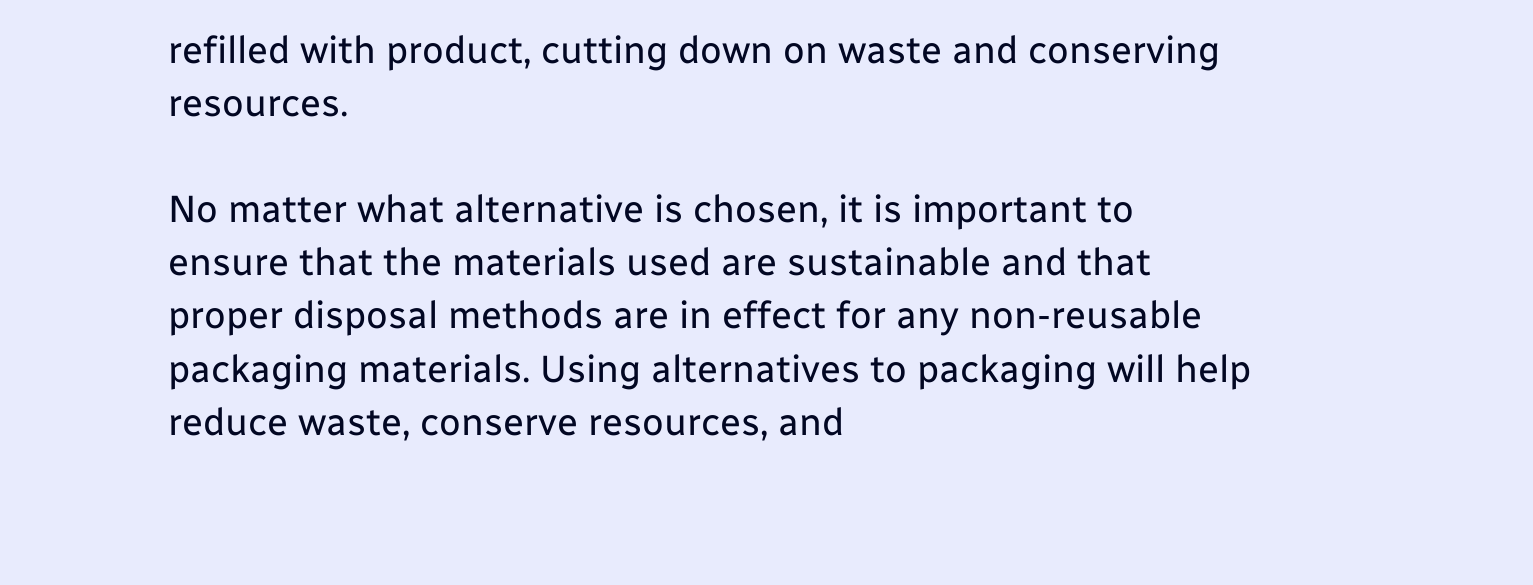refilled with product, cutting down on waste and conserving resources.

No matter what alternative is chosen, it is important to ensure that the materials used are sustainable and that proper disposal methods are in effect for any non-reusable packaging materials. Using alternatives to packaging will help reduce waste, conserve resources, and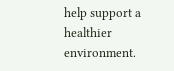help support a healthier environment.